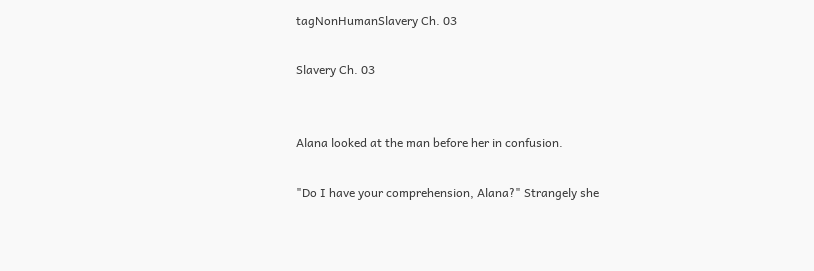tagNonHumanSlavery Ch. 03

Slavery Ch. 03


Alana looked at the man before her in confusion.

"Do I have your comprehension, Alana?" Strangely she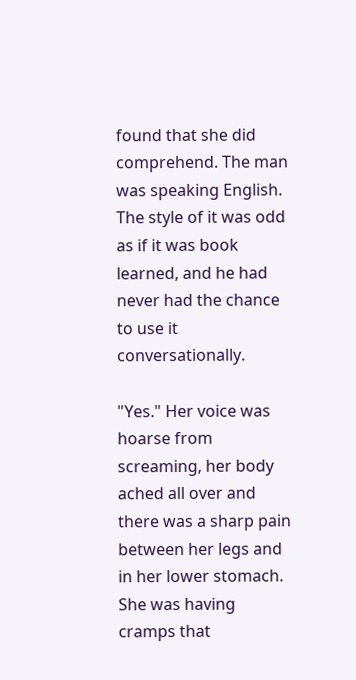found that she did comprehend. The man was speaking English. The style of it was odd as if it was book learned, and he had never had the chance to use it conversationally.

"Yes." Her voice was hoarse from screaming, her body ached all over and there was a sharp pain between her legs and in her lower stomach. She was having cramps that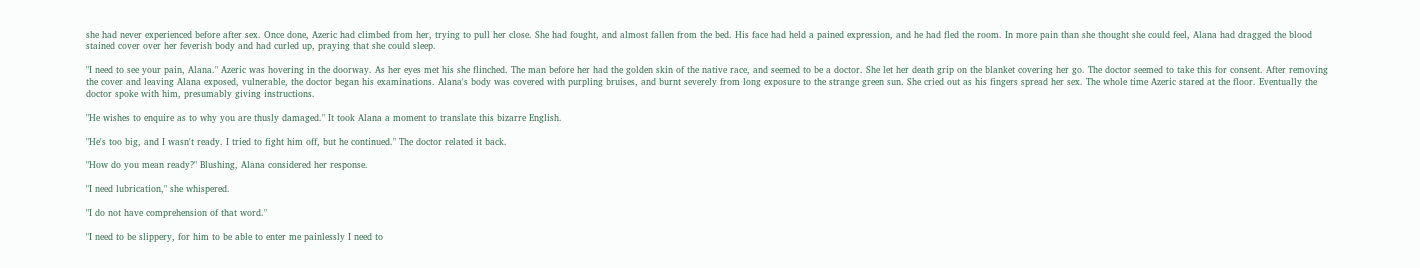she had never experienced before after sex. Once done, Azeric had climbed from her, trying to pull her close. She had fought, and almost fallen from the bed. His face had held a pained expression, and he had fled the room. In more pain than she thought she could feel, Alana had dragged the blood stained cover over her feverish body and had curled up, praying that she could sleep.

"I need to see your pain, Alana." Azeric was hovering in the doorway. As her eyes met his she flinched. The man before her had the golden skin of the native race, and seemed to be a doctor. She let her death grip on the blanket covering her go. The doctor seemed to take this for consent. After removing the cover and leaving Alana exposed, vulnerable, the doctor began his examinations. Alana's body was covered with purpling bruises, and burnt severely from long exposure to the strange green sun. She cried out as his fingers spread her sex. The whole time Azeric stared at the floor. Eventually the doctor spoke with him, presumably giving instructions.

"He wishes to enquire as to why you are thusly damaged." It took Alana a moment to translate this bizarre English.

"He's too big, and I wasn't ready. I tried to fight him off, but he continued." The doctor related it back.

"How do you mean ready?" Blushing, Alana considered her response.

"I need lubrication," she whispered.

"I do not have comprehension of that word."

"I need to be slippery, for him to be able to enter me painlessly I need to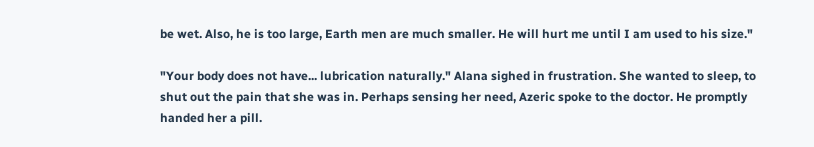be wet. Also, he is too large, Earth men are much smaller. He will hurt me until I am used to his size."

"Your body does not have... lubrication naturally." Alana sighed in frustration. She wanted to sleep, to shut out the pain that she was in. Perhaps sensing her need, Azeric spoke to the doctor. He promptly handed her a pill.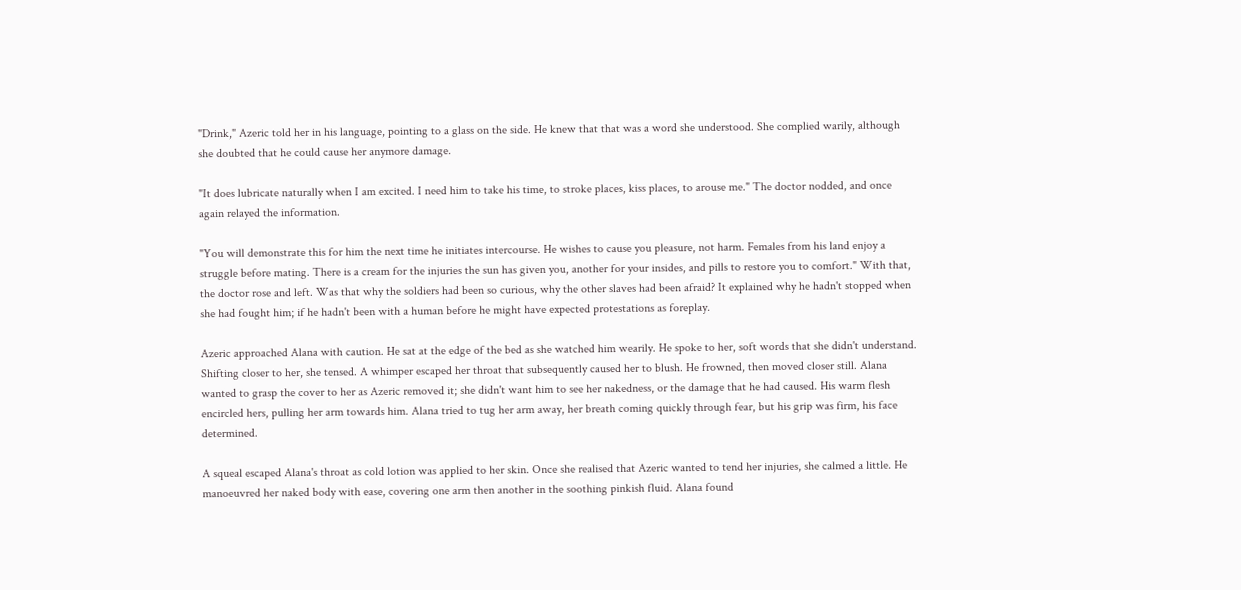"Drink," Azeric told her in his language, pointing to a glass on the side. He knew that that was a word she understood. She complied warily, although she doubted that he could cause her anymore damage.

"It does lubricate naturally when I am excited. I need him to take his time, to stroke places, kiss places, to arouse me." The doctor nodded, and once again relayed the information.

"You will demonstrate this for him the next time he initiates intercourse. He wishes to cause you pleasure, not harm. Females from his land enjoy a struggle before mating. There is a cream for the injuries the sun has given you, another for your insides, and pills to restore you to comfort." With that, the doctor rose and left. Was that why the soldiers had been so curious, why the other slaves had been afraid? It explained why he hadn't stopped when she had fought him; if he hadn't been with a human before he might have expected protestations as foreplay.

Azeric approached Alana with caution. He sat at the edge of the bed as she watched him wearily. He spoke to her, soft words that she didn't understand. Shifting closer to her, she tensed. A whimper escaped her throat that subsequently caused her to blush. He frowned, then moved closer still. Alana wanted to grasp the cover to her as Azeric removed it; she didn't want him to see her nakedness, or the damage that he had caused. His warm flesh encircled hers, pulling her arm towards him. Alana tried to tug her arm away, her breath coming quickly through fear, but his grip was firm, his face determined.

A squeal escaped Alana's throat as cold lotion was applied to her skin. Once she realised that Azeric wanted to tend her injuries, she calmed a little. He manoeuvred her naked body with ease, covering one arm then another in the soothing pinkish fluid. Alana found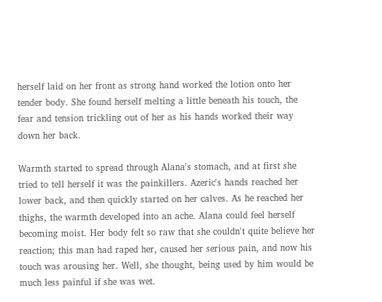herself laid on her front as strong hand worked the lotion onto her tender body. She found herself melting a little beneath his touch, the fear and tension trickling out of her as his hands worked their way down her back.

Warmth started to spread through Alana's stomach, and at first she tried to tell herself it was the painkillers. Azeric's hands reached her lower back, and then quickly started on her calves. As he reached her thighs, the warmth developed into an ache. Alana could feel herself becoming moist. Her body felt so raw that she couldn't quite believe her reaction; this man had raped her, caused her serious pain, and now his touch was arousing her. Well, she thought, being used by him would be much less painful if she was wet.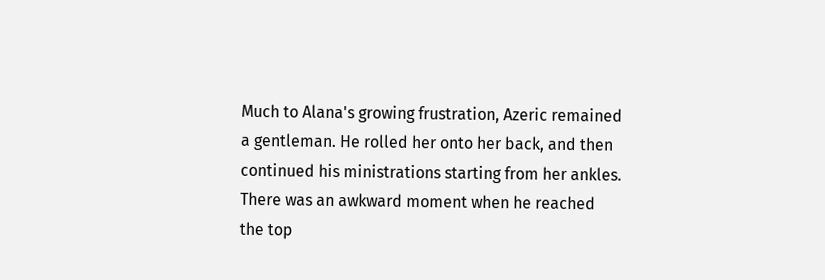Much to Alana's growing frustration, Azeric remained a gentleman. He rolled her onto her back, and then continued his ministrations starting from her ankles. There was an awkward moment when he reached the top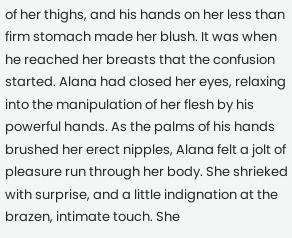of her thighs, and his hands on her less than firm stomach made her blush. It was when he reached her breasts that the confusion started. Alana had closed her eyes, relaxing into the manipulation of her flesh by his powerful hands. As the palms of his hands brushed her erect nipples, Alana felt a jolt of pleasure run through her body. She shrieked with surprise, and a little indignation at the brazen, intimate touch. She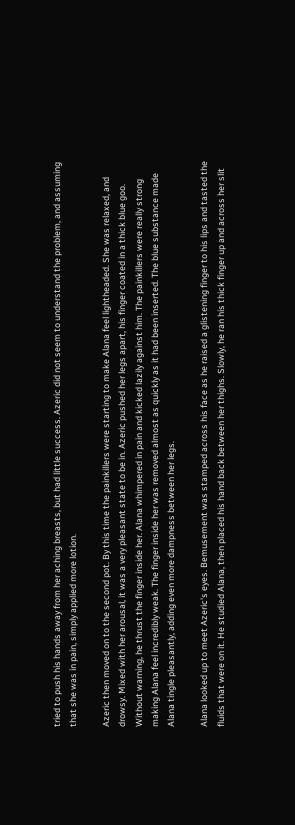tried to push his hands away from her aching breasts, but had little success. Azeric did not seem to understand the problem, and assuming that she was in pain, simply applied more lotion.

Azeric then moved on to the second pot. By this time the painkillers were starting to make Alana feel lightheaded. She was relaxed, and drowsy. Mixed with her arousal, it was a very pleasant state to be in. Azeric pushed her legs apart, his finger coated in a thick blue goo. Without warning, he thrust the finger inside her. Alana whimpered in pain and kicked lazily against him. The painkillers were really strong making Alana feel incredibly weak. The finger inside her was removed almost as quickly as it had been inserted. The blue substance made Alana tingle pleasantly, adding even more dampness between her legs.

Alana looked up to meet Azeric's eyes. Bemusement was stamped across his face as he raised a glistening finger to his lips and tasted the fluids that were on it. He studied Alana, then placed his hand back between her thighs. Slowly, he ran his thick finger up and across her slit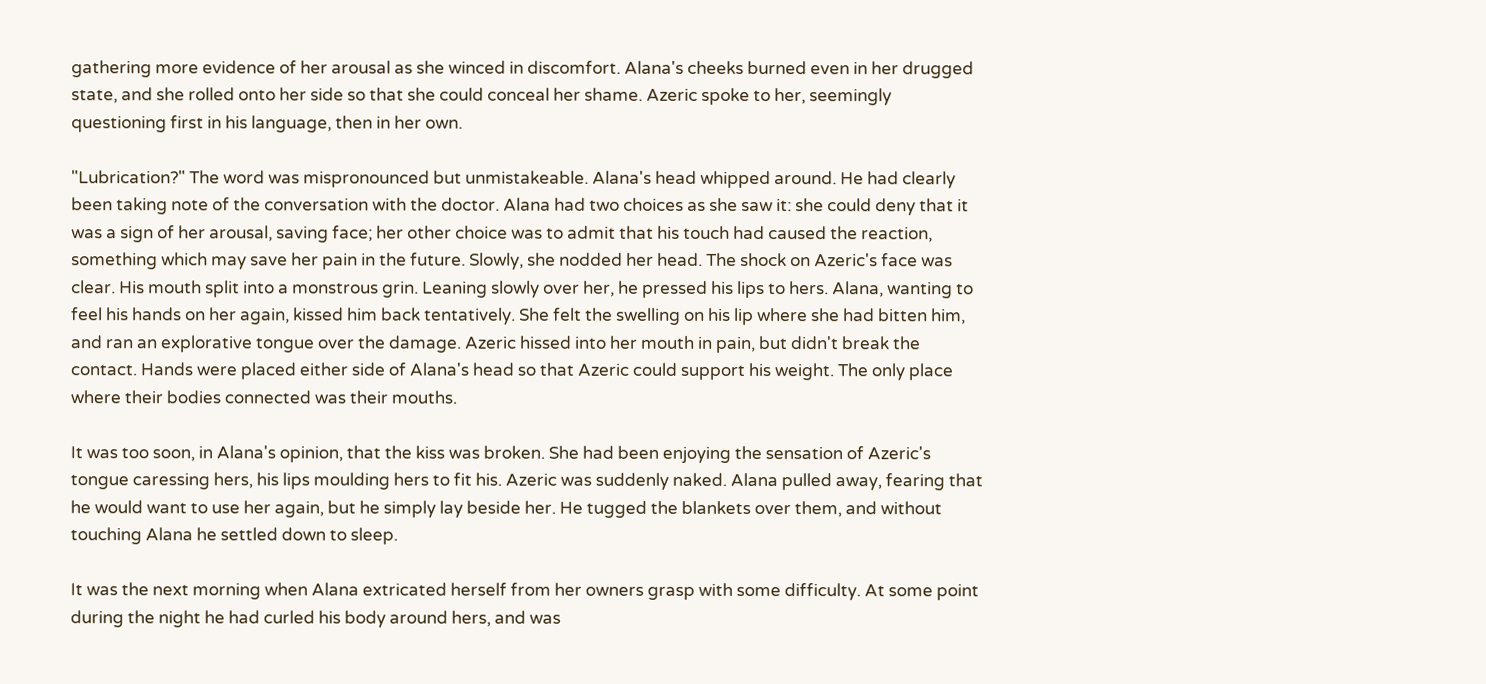gathering more evidence of her arousal as she winced in discomfort. Alana's cheeks burned even in her drugged state, and she rolled onto her side so that she could conceal her shame. Azeric spoke to her, seemingly questioning first in his language, then in her own.

"Lubrication?" The word was mispronounced but unmistakeable. Alana's head whipped around. He had clearly been taking note of the conversation with the doctor. Alana had two choices as she saw it: she could deny that it was a sign of her arousal, saving face; her other choice was to admit that his touch had caused the reaction, something which may save her pain in the future. Slowly, she nodded her head. The shock on Azeric's face was clear. His mouth split into a monstrous grin. Leaning slowly over her, he pressed his lips to hers. Alana, wanting to feel his hands on her again, kissed him back tentatively. She felt the swelling on his lip where she had bitten him, and ran an explorative tongue over the damage. Azeric hissed into her mouth in pain, but didn't break the contact. Hands were placed either side of Alana's head so that Azeric could support his weight. The only place where their bodies connected was their mouths.

It was too soon, in Alana's opinion, that the kiss was broken. She had been enjoying the sensation of Azeric's tongue caressing hers, his lips moulding hers to fit his. Azeric was suddenly naked. Alana pulled away, fearing that he would want to use her again, but he simply lay beside her. He tugged the blankets over them, and without touching Alana he settled down to sleep.

It was the next morning when Alana extricated herself from her owners grasp with some difficulty. At some point during the night he had curled his body around hers, and was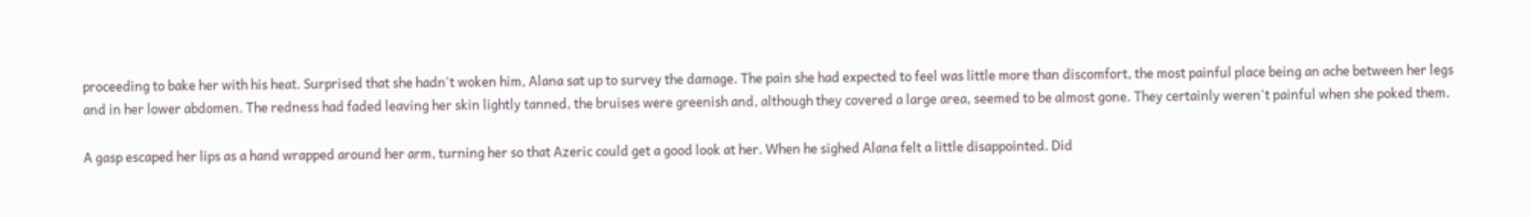proceeding to bake her with his heat. Surprised that she hadn't woken him, Alana sat up to survey the damage. The pain she had expected to feel was little more than discomfort, the most painful place being an ache between her legs and in her lower abdomen. The redness had faded leaving her skin lightly tanned, the bruises were greenish and, although they covered a large area, seemed to be almost gone. They certainly weren't painful when she poked them.

A gasp escaped her lips as a hand wrapped around her arm, turning her so that Azeric could get a good look at her. When he sighed Alana felt a little disappointed. Did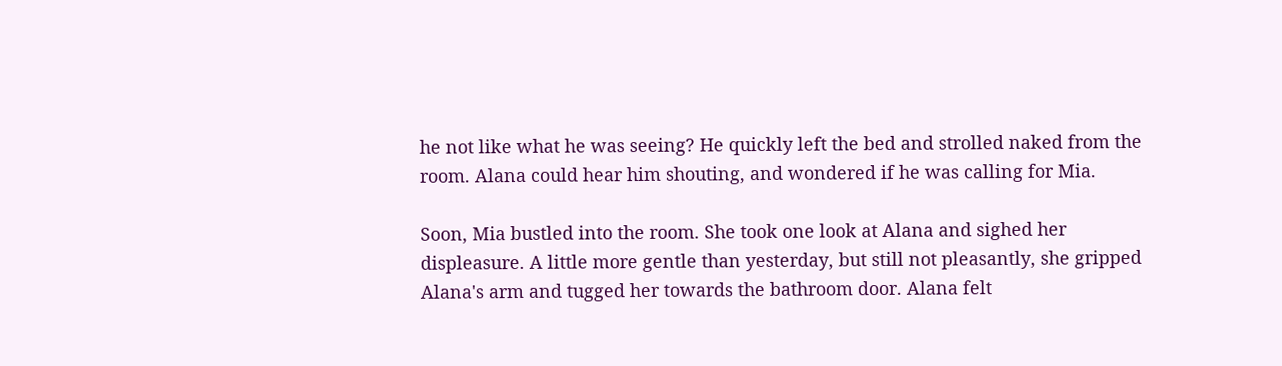he not like what he was seeing? He quickly left the bed and strolled naked from the room. Alana could hear him shouting, and wondered if he was calling for Mia.

Soon, Mia bustled into the room. She took one look at Alana and sighed her displeasure. A little more gentle than yesterday, but still not pleasantly, she gripped Alana's arm and tugged her towards the bathroom door. Alana felt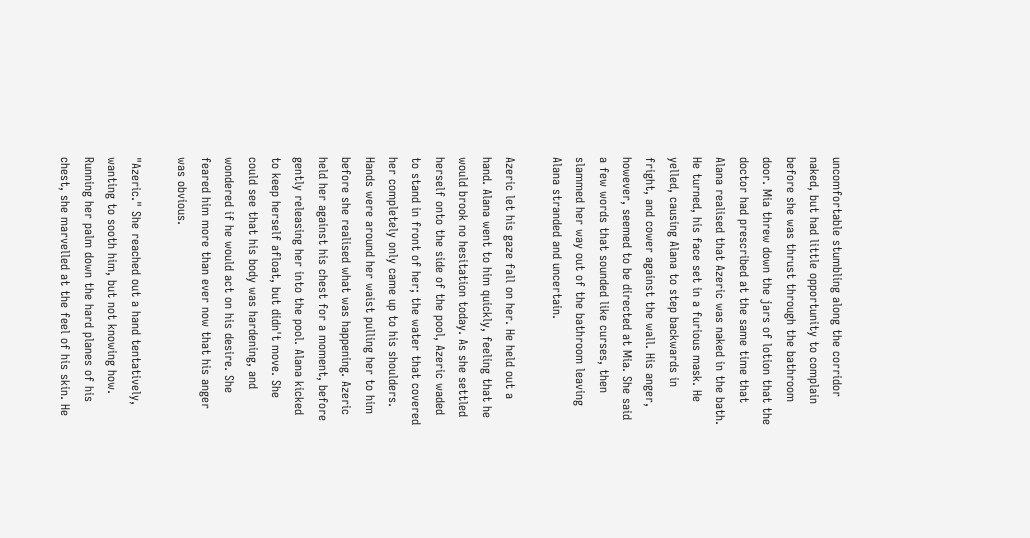uncomfortable stumbling along the corridor naked, but had little opportunity to complain before she was thrust through the bathroom door. Mia threw down the jars of lotion that the doctor had prescribed at the same time that Alana realised that Azeric was naked in the bath. He turned, his face set in a furious mask. He yelled, causing Alana to step backwards in fright, and cower against the wall. His anger, however, seemed to be directed at Mia. She said a few words that sounded like curses, then slammed her way out of the bathroom leaving Alana stranded and uncertain.

Azeric let his gaze fall on her. He held out a hand. Alana went to him quickly, feeling that he would brook no hesitation today. As she settled herself onto the side of the pool, Azeric waded to stand in front of her; the water that covered her completely only came up to his shoulders. Hands were around her waist pulling her to him before she realised what was happening. Azeric held her against his chest for a moment, before gently releasing her into the pool. Alana kicked to keep herself afloat, but didn't move. She could see that his body was hardening, and wondered if he would act on his desire. She feared him more than ever now that his anger was obvious.

"Azeric." She reached out a hand tentatively, wanting to sooth him, but not knowing how. Running her palm down the hard planes of his chest, she marvelled at the feel of his skin. He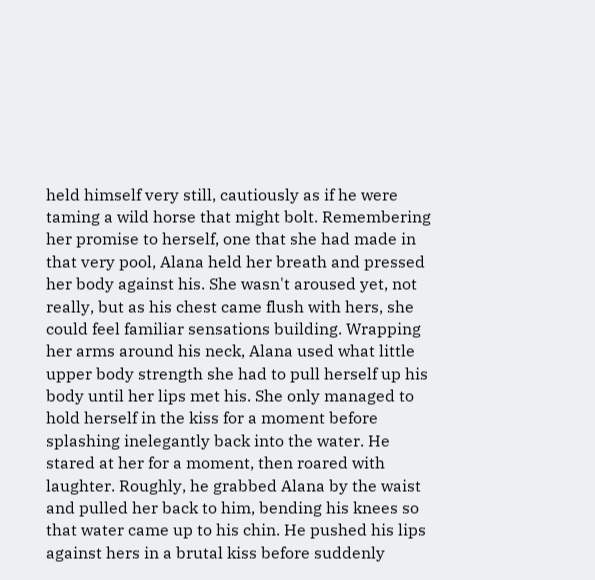held himself very still, cautiously as if he were taming a wild horse that might bolt. Remembering her promise to herself, one that she had made in that very pool, Alana held her breath and pressed her body against his. She wasn't aroused yet, not really, but as his chest came flush with hers, she could feel familiar sensations building. Wrapping her arms around his neck, Alana used what little upper body strength she had to pull herself up his body until her lips met his. She only managed to hold herself in the kiss for a moment before splashing inelegantly back into the water. He stared at her for a moment, then roared with laughter. Roughly, he grabbed Alana by the waist and pulled her back to him, bending his knees so that water came up to his chin. He pushed his lips against hers in a brutal kiss before suddenly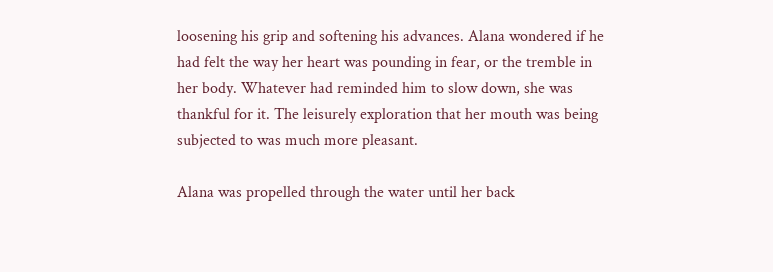loosening his grip and softening his advances. Alana wondered if he had felt the way her heart was pounding in fear, or the tremble in her body. Whatever had reminded him to slow down, she was thankful for it. The leisurely exploration that her mouth was being subjected to was much more pleasant.

Alana was propelled through the water until her back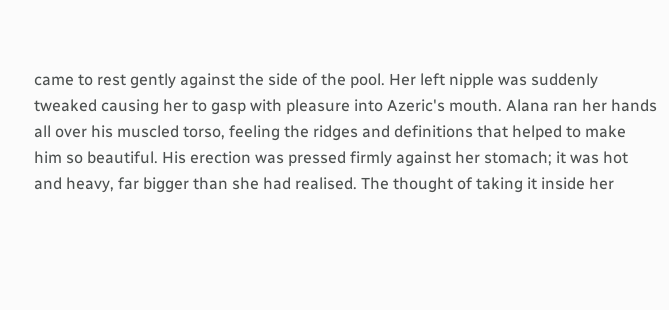came to rest gently against the side of the pool. Her left nipple was suddenly tweaked causing her to gasp with pleasure into Azeric's mouth. Alana ran her hands all over his muscled torso, feeling the ridges and definitions that helped to make him so beautiful. His erection was pressed firmly against her stomach; it was hot and heavy, far bigger than she had realised. The thought of taking it inside her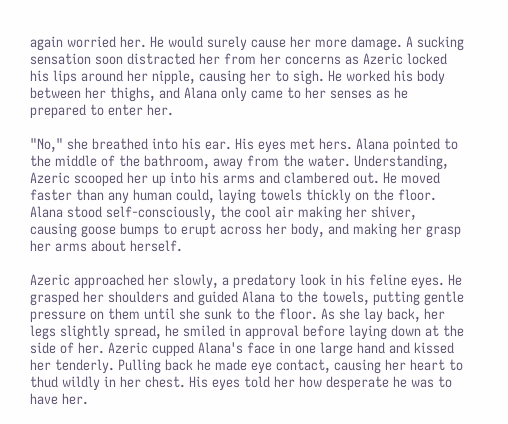again worried her. He would surely cause her more damage. A sucking sensation soon distracted her from her concerns as Azeric locked his lips around her nipple, causing her to sigh. He worked his body between her thighs, and Alana only came to her senses as he prepared to enter her.

"No," she breathed into his ear. His eyes met hers. Alana pointed to the middle of the bathroom, away from the water. Understanding, Azeric scooped her up into his arms and clambered out. He moved faster than any human could, laying towels thickly on the floor. Alana stood self-consciously, the cool air making her shiver, causing goose bumps to erupt across her body, and making her grasp her arms about herself.

Azeric approached her slowly, a predatory look in his feline eyes. He grasped her shoulders and guided Alana to the towels, putting gentle pressure on them until she sunk to the floor. As she lay back, her legs slightly spread, he smiled in approval before laying down at the side of her. Azeric cupped Alana's face in one large hand and kissed her tenderly. Pulling back he made eye contact, causing her heart to thud wildly in her chest. His eyes told her how desperate he was to have her.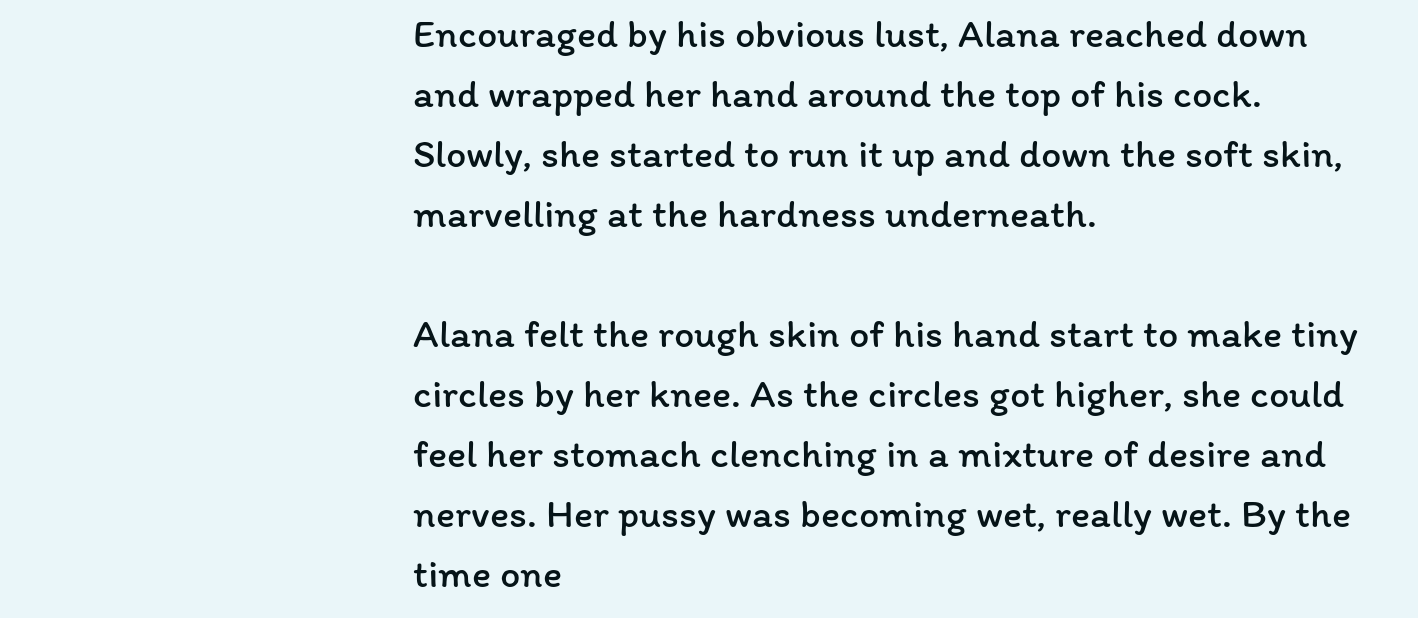Encouraged by his obvious lust, Alana reached down and wrapped her hand around the top of his cock. Slowly, she started to run it up and down the soft skin, marvelling at the hardness underneath.

Alana felt the rough skin of his hand start to make tiny circles by her knee. As the circles got higher, she could feel her stomach clenching in a mixture of desire and nerves. Her pussy was becoming wet, really wet. By the time one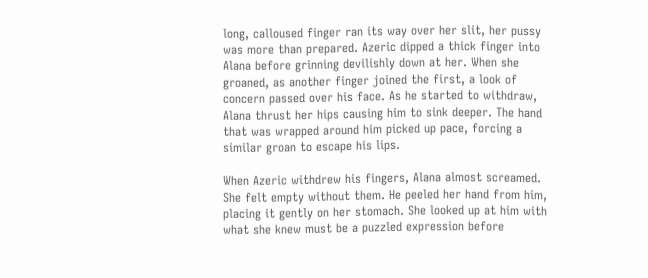long, calloused finger ran its way over her slit, her pussy was more than prepared. Azeric dipped a thick finger into Alana before grinning devilishly down at her. When she groaned, as another finger joined the first, a look of concern passed over his face. As he started to withdraw, Alana thrust her hips causing him to sink deeper. The hand that was wrapped around him picked up pace, forcing a similar groan to escape his lips.

When Azeric withdrew his fingers, Alana almost screamed. She felt empty without them. He peeled her hand from him, placing it gently on her stomach. She looked up at him with what she knew must be a puzzled expression before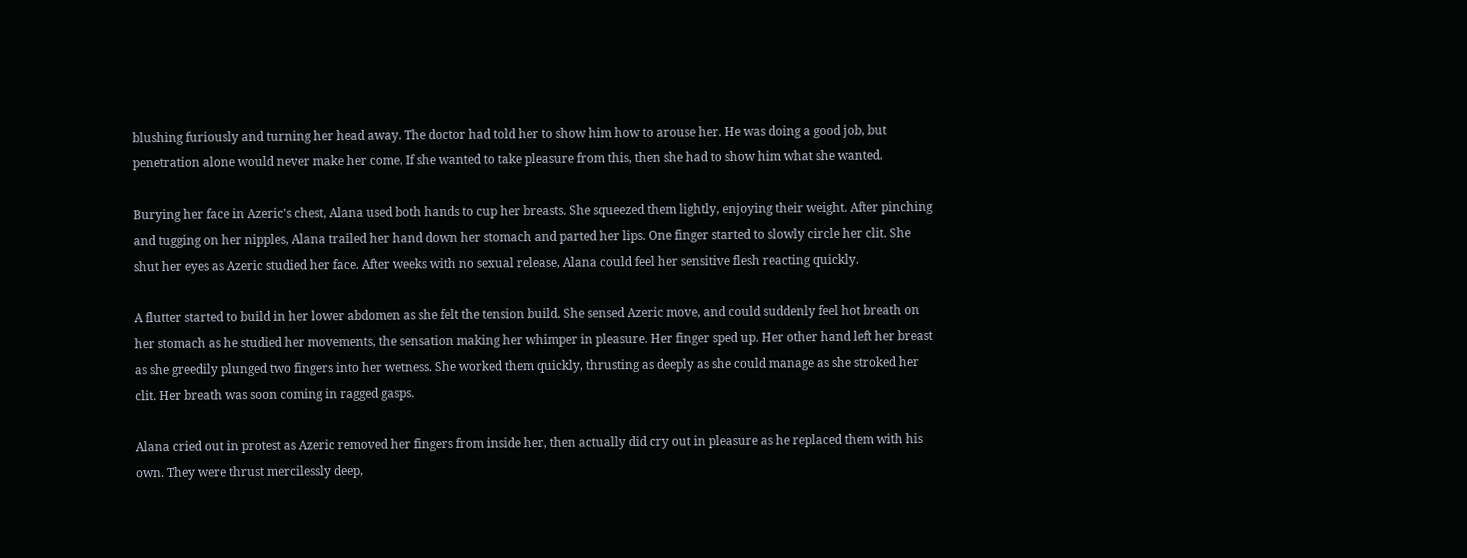blushing furiously and turning her head away. The doctor had told her to show him how to arouse her. He was doing a good job, but penetration alone would never make her come. If she wanted to take pleasure from this, then she had to show him what she wanted.

Burying her face in Azeric's chest, Alana used both hands to cup her breasts. She squeezed them lightly, enjoying their weight. After pinching and tugging on her nipples, Alana trailed her hand down her stomach and parted her lips. One finger started to slowly circle her clit. She shut her eyes as Azeric studied her face. After weeks with no sexual release, Alana could feel her sensitive flesh reacting quickly.

A flutter started to build in her lower abdomen as she felt the tension build. She sensed Azeric move, and could suddenly feel hot breath on her stomach as he studied her movements, the sensation making her whimper in pleasure. Her finger sped up. Her other hand left her breast as she greedily plunged two fingers into her wetness. She worked them quickly, thrusting as deeply as she could manage as she stroked her clit. Her breath was soon coming in ragged gasps.

Alana cried out in protest as Azeric removed her fingers from inside her, then actually did cry out in pleasure as he replaced them with his own. They were thrust mercilessly deep,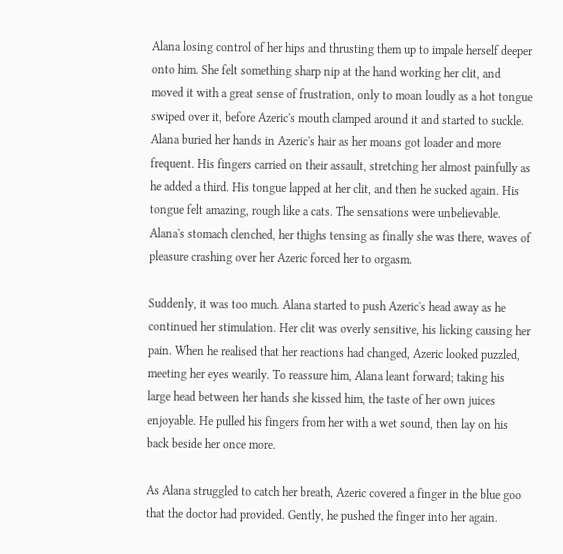Alana losing control of her hips and thrusting them up to impale herself deeper onto him. She felt something sharp nip at the hand working her clit, and moved it with a great sense of frustration, only to moan loudly as a hot tongue swiped over it, before Azeric's mouth clamped around it and started to suckle. Alana buried her hands in Azeric's hair as her moans got loader and more frequent. His fingers carried on their assault, stretching her almost painfully as he added a third. His tongue lapped at her clit, and then he sucked again. His tongue felt amazing, rough like a cats. The sensations were unbelievable. Alana's stomach clenched, her thighs tensing as finally she was there, waves of pleasure crashing over her Azeric forced her to orgasm.

Suddenly, it was too much. Alana started to push Azeric's head away as he continued her stimulation. Her clit was overly sensitive, his licking causing her pain. When he realised that her reactions had changed, Azeric looked puzzled, meeting her eyes wearily. To reassure him, Alana leant forward; taking his large head between her hands she kissed him, the taste of her own juices enjoyable. He pulled his fingers from her with a wet sound, then lay on his back beside her once more.

As Alana struggled to catch her breath, Azeric covered a finger in the blue goo that the doctor had provided. Gently, he pushed the finger into her again.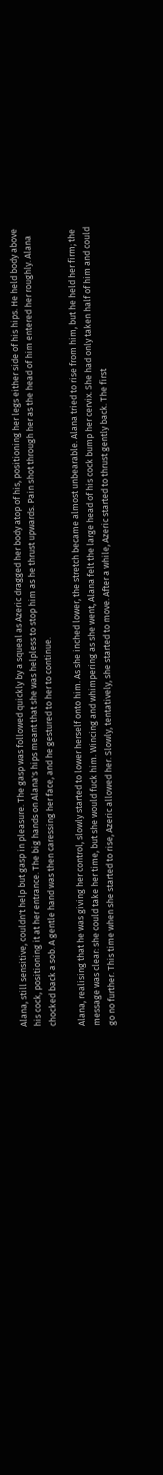Alana, still sensitive, couldn't help but gasp in pleasure. The gasp was followed quickly by a squeal as Azeric dragged her body atop of his, positioning her legs either side of his hips. He held body above his cock, positioning it at her entrance. The big hands on Alana's hips meant that she was helpless to stop him as he thrust upwards. Pain shot through her as the head of him entered her roughly. Alana chocked back a sob. A gentle hand was then caressing her face, and he gestured to her to continue.

Alana, realising that he was giving her control, slowly started to lower herself onto him. As she inched lower, the stretch became almost unbearable. Alana tried to rise from him, but he held her firm; the message was clear: she could take her time, but she would fuck him. Wincing and whimpering as she went, Alana felt the large head of his cock bump her cervix. She had only taken half of him and could go no further. This time when she started to rise, Azeric allowed her. Slowly, tentatively, she started to move. After a while, Azeric started to thrust gently back. The first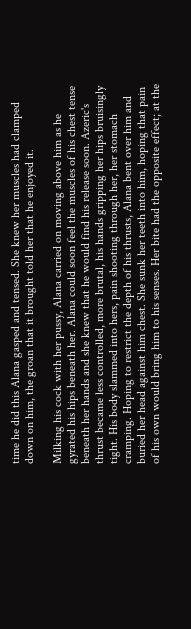time he did this Alana gasped and tensed. She knew her muscles had clamped down on him, the groan that it brought told her that he enjoyed it.

Milking his cock with her pussy, Alana carried on moving above him as he gyrated his hips beneath her. Alana could soon feel the muscles of his chest tense beneath her hands and she knew that he would find his release soon. Azeric's thrust became less controlled, more brutal, his hands gripping her hips bruisingly tight. His body slammed into hers, pain shooting through her, her stomach cramping. Hoping to restrict the depth of his thrusts, Alana bent over him and buried her head against him chest. She sunk her teeth into him, hoping that pain of his own would bring him to his senses. Her bite had the opposite effect; at the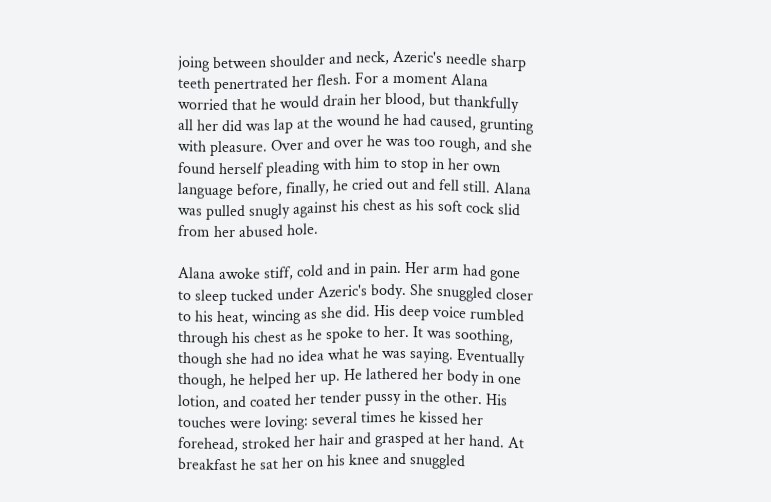joing between shoulder and neck, Azeric's needle sharp teeth penertrated her flesh. For a moment Alana worried that he would drain her blood, but thankfully all her did was lap at the wound he had caused, grunting with pleasure. Over and over he was too rough, and she found herself pleading with him to stop in her own language before, finally, he cried out and fell still. Alana was pulled snugly against his chest as his soft cock slid from her abused hole.

Alana awoke stiff, cold and in pain. Her arm had gone to sleep tucked under Azeric's body. She snuggled closer to his heat, wincing as she did. His deep voice rumbled through his chest as he spoke to her. It was soothing, though she had no idea what he was saying. Eventually though, he helped her up. He lathered her body in one lotion, and coated her tender pussy in the other. His touches were loving: several times he kissed her forehead, stroked her hair and grasped at her hand. At breakfast he sat her on his knee and snuggled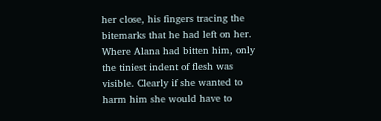her close, his fingers tracing the bitemarks that he had left on her. Where Alana had bitten him, only the tiniest indent of flesh was visible. Clearly if she wanted to harm him she would have to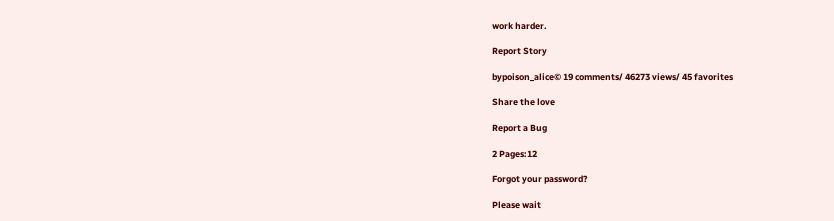work harder.

Report Story

bypoison_alice© 19 comments/ 46273 views/ 45 favorites

Share the love

Report a Bug

2 Pages:12

Forgot your password?

Please wait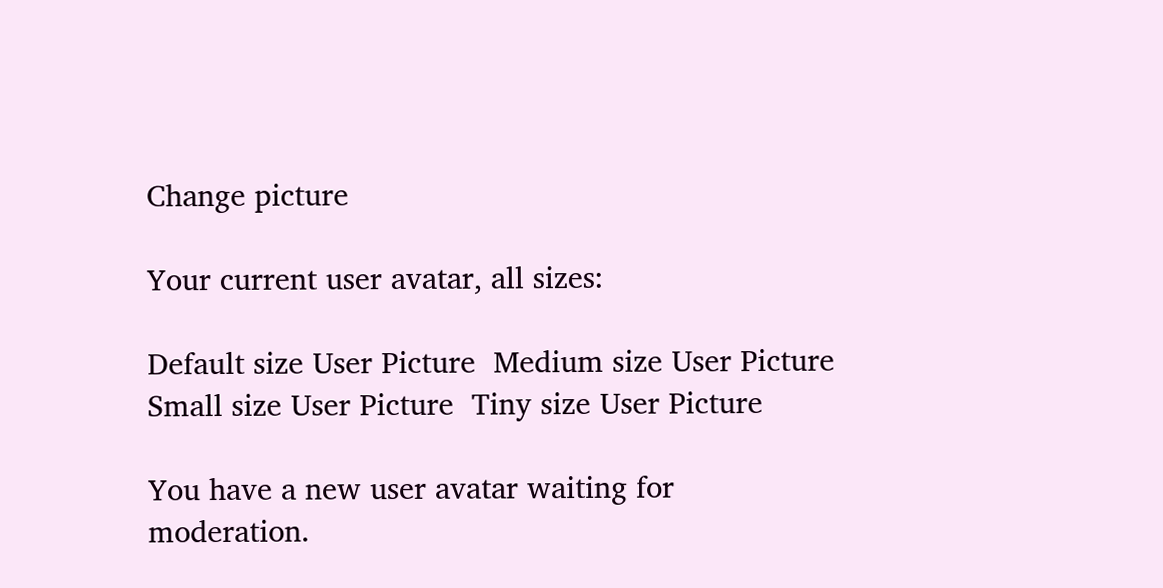Change picture

Your current user avatar, all sizes:

Default size User Picture  Medium size User Picture  Small size User Picture  Tiny size User Picture

You have a new user avatar waiting for moderation.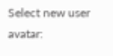Select new user avatar: